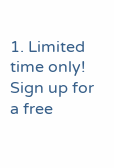1. Limited time only! Sign up for a free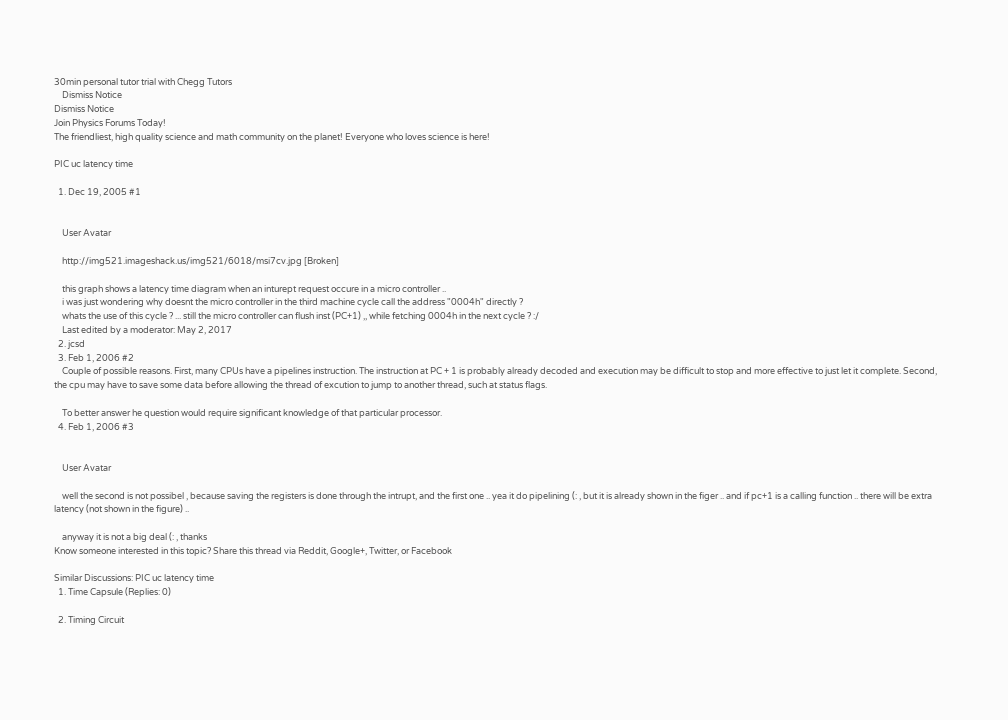30min personal tutor trial with Chegg Tutors
    Dismiss Notice
Dismiss Notice
Join Physics Forums Today!
The friendliest, high quality science and math community on the planet! Everyone who loves science is here!

PIC uc latency time

  1. Dec 19, 2005 #1


    User Avatar

    http://img521.imageshack.us/img521/6018/msi7cv.jpg [Broken]

    this graph shows a latency time diagram when an inturept request occure in a micro controller ..
    i was just wondering why doesnt the micro controller in the third machine cycle call the address "0004h" directly ?
    whats the use of this cycle ? ... still the micro controller can flush inst (PC+1) ,, while fetching 0004h in the next cycle ? :/
    Last edited by a moderator: May 2, 2017
  2. jcsd
  3. Feb 1, 2006 #2
    Couple of possible reasons. First, many CPUs have a pipelines instruction. The instruction at PC + 1 is probably already decoded and execution may be difficult to stop and more effective to just let it complete. Second, the cpu may have to save some data before allowing the thread of excution to jump to another thread, such at status flags.

    To better answer he question would require significant knowledge of that particular processor.
  4. Feb 1, 2006 #3


    User Avatar

    well the second is not possibel , because saving the registers is done through the intrupt, and the first one .. yea it do pipelining (: , but it is already shown in the figer .. and if pc+1 is a calling function .. there will be extra latency (not shown in the figure) ..

    anyway it is not a big deal (: , thanks
Know someone interested in this topic? Share this thread via Reddit, Google+, Twitter, or Facebook

Similar Discussions: PIC uc latency time
  1. Time Capsule (Replies: 0)

  2. Timing Circuit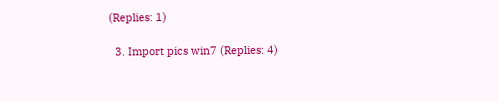(Replies: 1)

  3. Import pics win7 (Replies: 4)